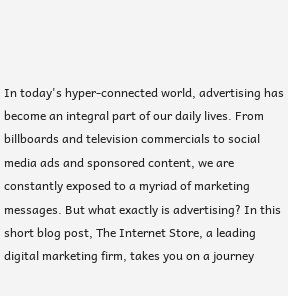In today's hyper-connected world, advertising has become an integral part of our daily lives. From billboards and television commercials to social media ads and sponsored content, we are constantly exposed to a myriad of marketing messages. But what exactly is advertising? In this short blog post, The Internet Store, a leading digital marketing firm, takes you on a journey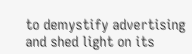to demystify advertising and shed light on its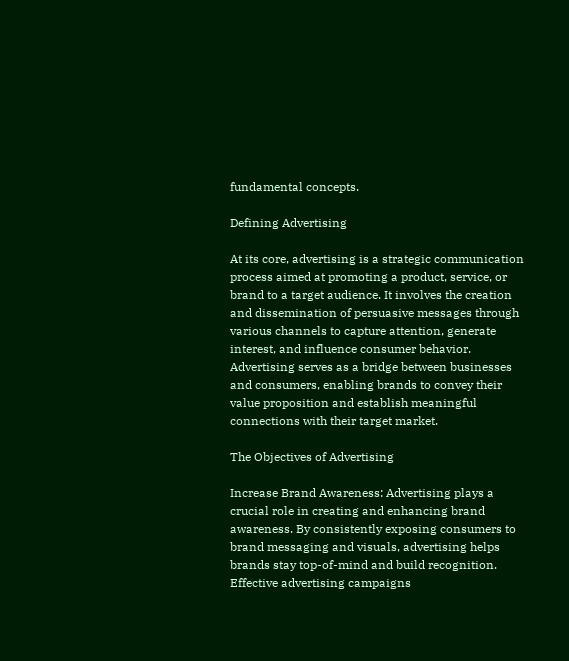fundamental concepts.

Defining Advertising

At its core, advertising is a strategic communication process aimed at promoting a product, service, or brand to a target audience. It involves the creation and dissemination of persuasive messages through various channels to capture attention, generate interest, and influence consumer behavior. Advertising serves as a bridge between businesses and consumers, enabling brands to convey their value proposition and establish meaningful connections with their target market.

The Objectives of Advertising

Increase Brand Awareness: Advertising plays a crucial role in creating and enhancing brand awareness. By consistently exposing consumers to brand messaging and visuals, advertising helps brands stay top-of-mind and build recognition. Effective advertising campaigns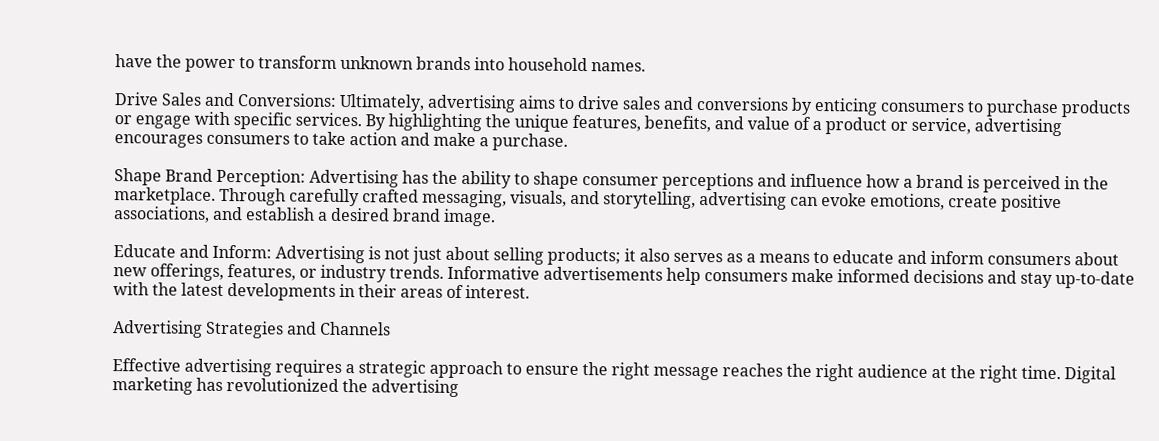have the power to transform unknown brands into household names.

Drive Sales and Conversions: Ultimately, advertising aims to drive sales and conversions by enticing consumers to purchase products or engage with specific services. By highlighting the unique features, benefits, and value of a product or service, advertising encourages consumers to take action and make a purchase.

Shape Brand Perception: Advertising has the ability to shape consumer perceptions and influence how a brand is perceived in the marketplace. Through carefully crafted messaging, visuals, and storytelling, advertising can evoke emotions, create positive associations, and establish a desired brand image.

Educate and Inform: Advertising is not just about selling products; it also serves as a means to educate and inform consumers about new offerings, features, or industry trends. Informative advertisements help consumers make informed decisions and stay up-to-date with the latest developments in their areas of interest.

Advertising Strategies and Channels

Effective advertising requires a strategic approach to ensure the right message reaches the right audience at the right time. Digital marketing has revolutionized the advertising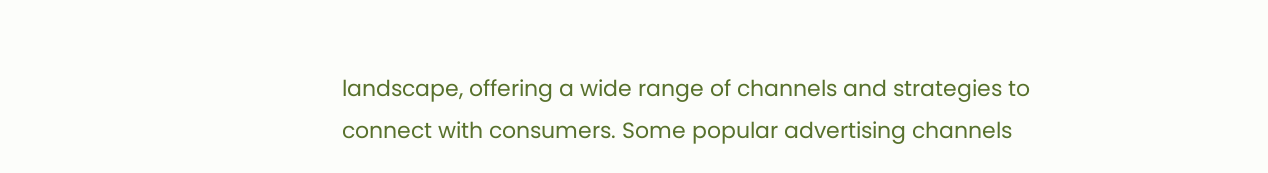landscape, offering a wide range of channels and strategies to connect with consumers. Some popular advertising channels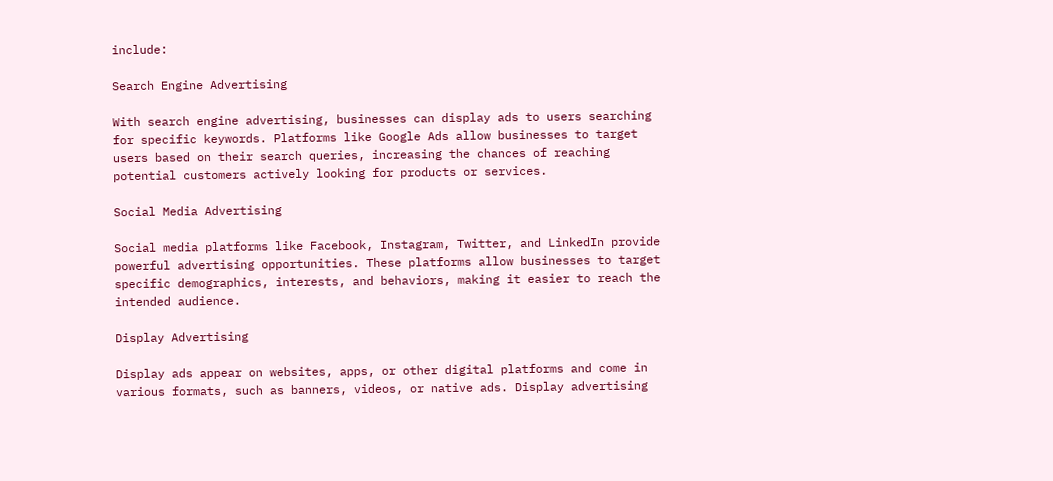include:

Search Engine Advertising

With search engine advertising, businesses can display ads to users searching for specific keywords. Platforms like Google Ads allow businesses to target users based on their search queries, increasing the chances of reaching potential customers actively looking for products or services.

Social Media Advertising

Social media platforms like Facebook, Instagram, Twitter, and LinkedIn provide powerful advertising opportunities. These platforms allow businesses to target specific demographics, interests, and behaviors, making it easier to reach the intended audience.

Display Advertising

Display ads appear on websites, apps, or other digital platforms and come in various formats, such as banners, videos, or native ads. Display advertising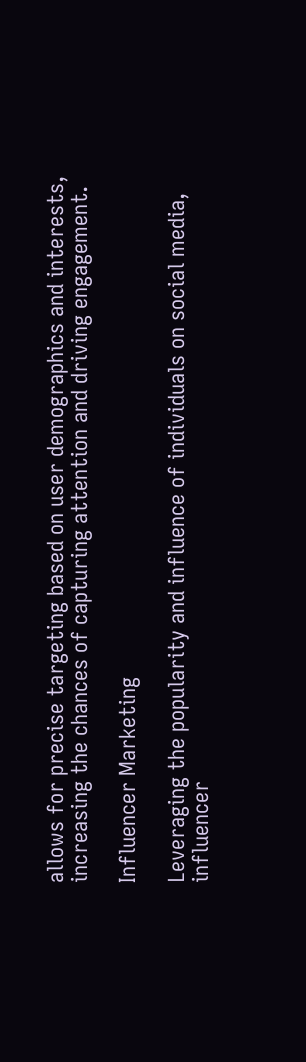allows for precise targeting based on user demographics and interests, increasing the chances of capturing attention and driving engagement.

Influencer Marketing

Leveraging the popularity and influence of individuals on social media, influencer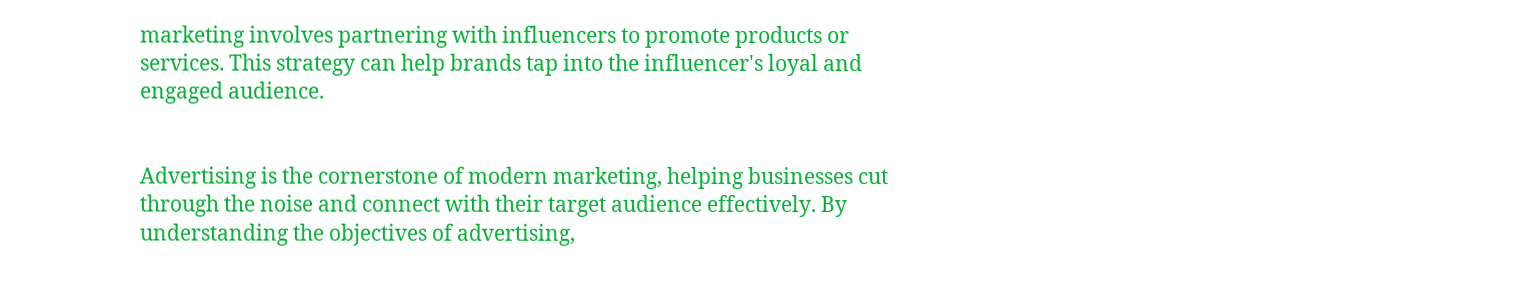marketing involves partnering with influencers to promote products or services. This strategy can help brands tap into the influencer's loyal and engaged audience.


Advertising is the cornerstone of modern marketing, helping businesses cut through the noise and connect with their target audience effectively. By understanding the objectives of advertising,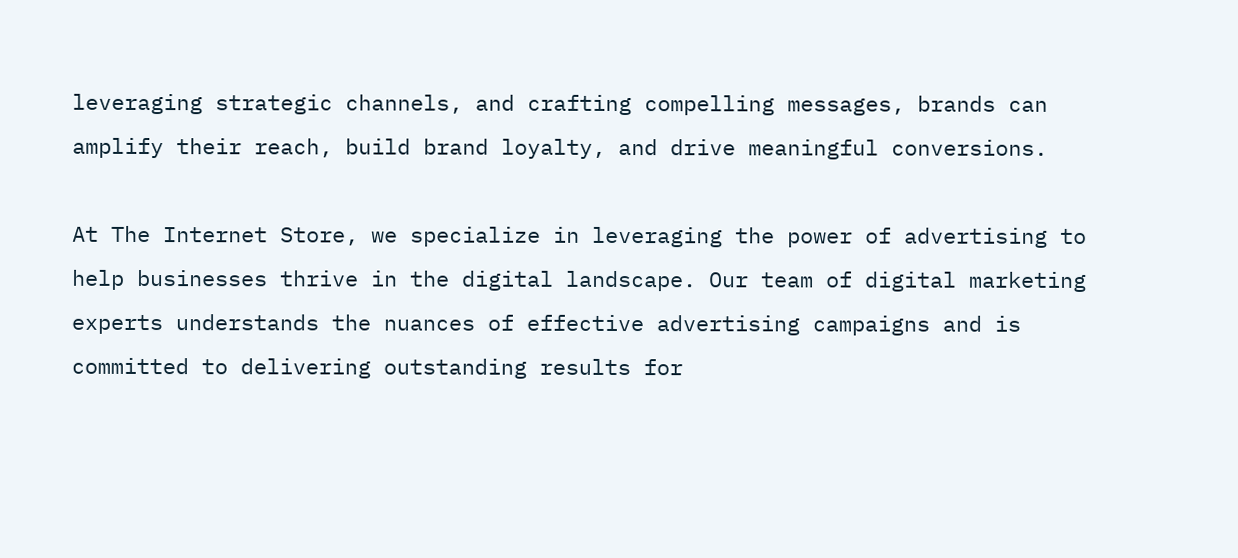leveraging strategic channels, and crafting compelling messages, brands can amplify their reach, build brand loyalty, and drive meaningful conversions.

At The Internet Store, we specialize in leveraging the power of advertising to help businesses thrive in the digital landscape. Our team of digital marketing experts understands the nuances of effective advertising campaigns and is committed to delivering outstanding results for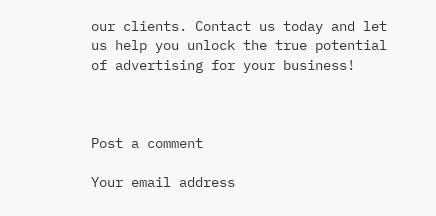our clients. Contact us today and let us help you unlock the true potential of advertising for your business!



Post a comment

Your email address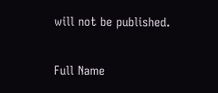will not be published.

Full Name